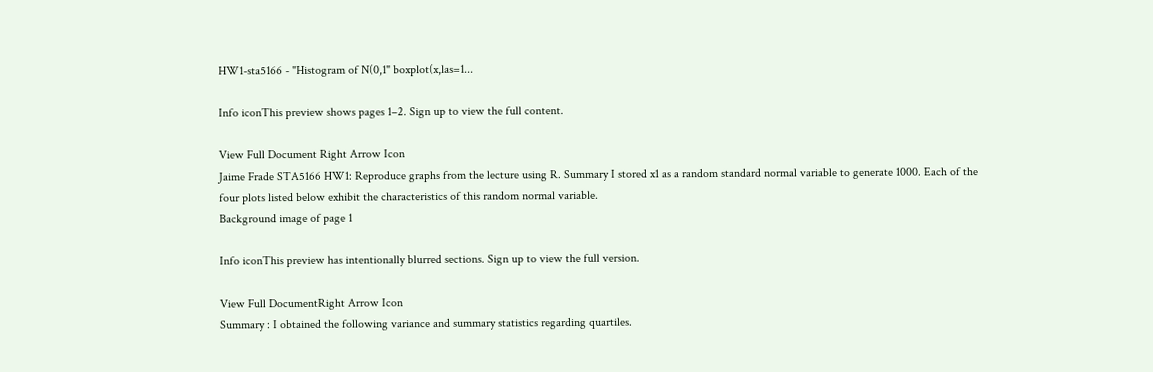HW1-sta5166 - "Histogram of N(0,1" boxplot(x,las=1...

Info iconThis preview shows pages 1–2. Sign up to view the full content.

View Full Document Right Arrow Icon
Jaime Frade STA5166 HW1: Reproduce graphs from the lecture using R. Summary I stored x1 as a random standard normal variable to generate 1000. Each of the four plots listed below exhibit the characteristics of this random normal variable.
Background image of page 1

Info iconThis preview has intentionally blurred sections. Sign up to view the full version.

View Full DocumentRight Arrow Icon
Summary : I obtained the following variance and summary statistics regarding quartiles.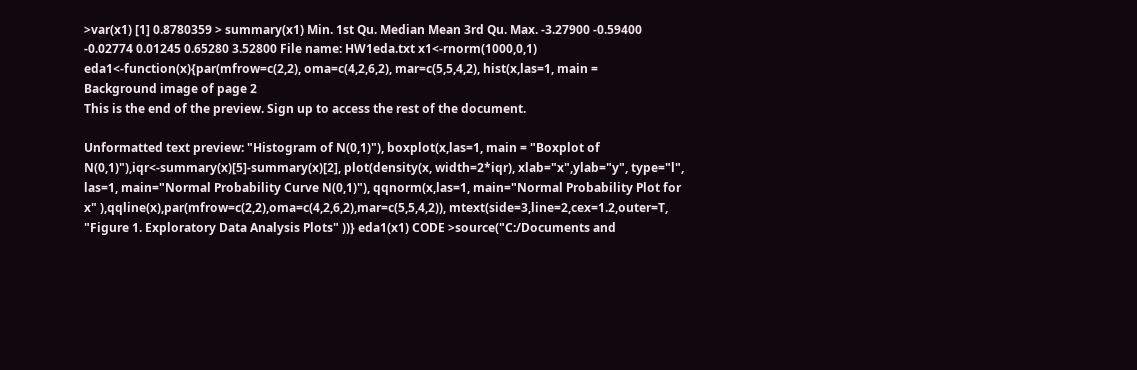>var(x1) [1] 0.8780359 > summary(x1) Min. 1st Qu. Median Mean 3rd Qu. Max. -3.27900 -0.59400 -0.02774 0.01245 0.65280 3.52800 File name: HW1eda.txt x1<-rnorm(1000,0,1) eda1<-function(x){par(mfrow=c(2,2), oma=c(4,2,6,2), mar=c(5,5,4,2), hist(x,las=1, main =
Background image of page 2
This is the end of the preview. Sign up to access the rest of the document.

Unformatted text preview: "Histogram of N(0,1)"), boxplot(x,las=1, main = "Boxplot of N(0,1)"),iqr<-summary(x)[5]-summary(x)[2], plot(density(x, width=2*iqr), xlab="x",ylab="y", type="l", las=1, main="Normal Probability Curve N(0,1)"), qqnorm(x,las=1, main="Normal Probability Plot for x" ),qqline(x),par(mfrow=c(2,2),oma=c(4,2,6,2),mar=c(5,5,4,2)), mtext(side=3,line=2,cex=1.2,outer=T, "Figure 1. Exploratory Data Analysis Plots" ))} eda1(x1) CODE >source("C:/Documents and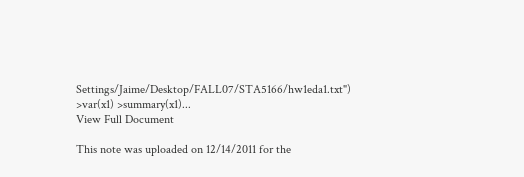Settings/Jaime/Desktop/FALL07/STA5166/hw1eda1.txt") >var(x1) >summary(x1)...
View Full Document

This note was uploaded on 12/14/2011 for the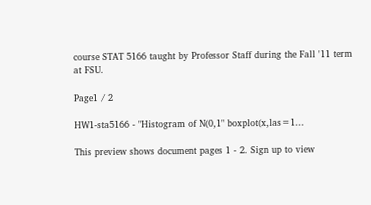course STAT 5166 taught by Professor Staff during the Fall '11 term at FSU.

Page1 / 2

HW1-sta5166 - "Histogram of N(0,1" boxplot(x,las=1...

This preview shows document pages 1 - 2. Sign up to view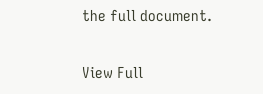the full document.

View Full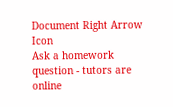Document Right Arrow Icon
Ask a homework question - tutors are online